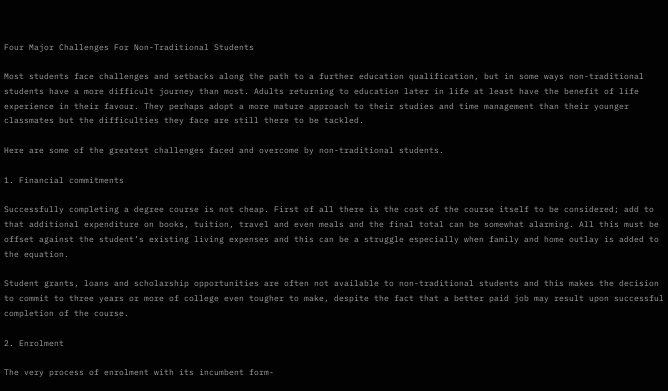Four Major Challenges For Non-Traditional Students

Most students face challenges and setbacks along the path to a further education qualification, but in some ways non-traditional students have a more difficult journey than most. Adults returning to education later in life at least have the benefit of life experience in their favour. They perhaps adopt a more mature approach to their studies and time management than their younger classmates but the difficulties they face are still there to be tackled.

Here are some of the greatest challenges faced and overcome by non-traditional students.

1. Financial commitments

Successfully completing a degree course is not cheap. First of all there is the cost of the course itself to be considered; add to that additional expenditure on books, tuition, travel and even meals and the final total can be somewhat alarming. All this must be offset against the student’s existing living expenses and this can be a struggle especially when family and home outlay is added to the equation.

Student grants, loans and scholarship opportunities are often not available to non-traditional students and this makes the decision to commit to three years or more of college even tougher to make, despite the fact that a better paid job may result upon successful completion of the course.

2. Enrolment

The very process of enrolment with its incumbent form-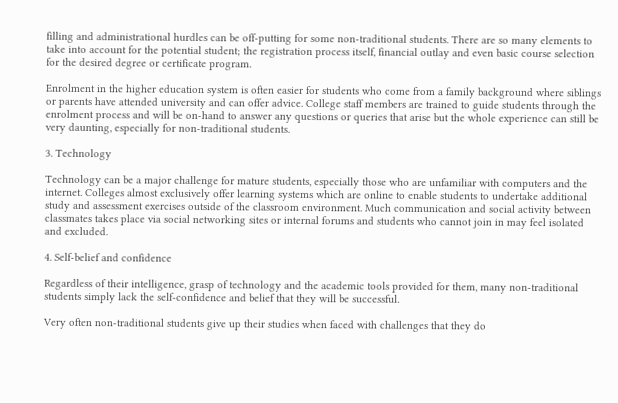filling and administrational hurdles can be off-putting for some non-traditional students. There are so many elements to take into account for the potential student; the registration process itself, financial outlay and even basic course selection for the desired degree or certificate program.

Enrolment in the higher education system is often easier for students who come from a family background where siblings or parents have attended university and can offer advice. College staff members are trained to guide students through the enrolment process and will be on-hand to answer any questions or queries that arise but the whole experience can still be very daunting, especially for non-traditional students.

3. Technology

Technology can be a major challenge for mature students, especially those who are unfamiliar with computers and the internet. Colleges almost exclusively offer learning systems which are online to enable students to undertake additional study and assessment exercises outside of the classroom environment. Much communication and social activity between classmates takes place via social networking sites or internal forums and students who cannot join in may feel isolated and excluded.

4. Self-belief and confidence

Regardless of their intelligence, grasp of technology and the academic tools provided for them, many non-traditional students simply lack the self-confidence and belief that they will be successful.

Very often non-traditional students give up their studies when faced with challenges that they do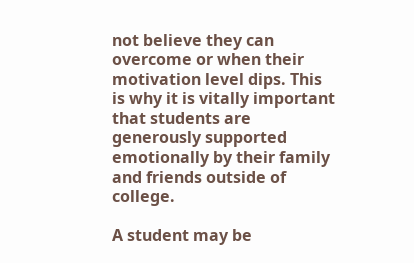not believe they can overcome or when their motivation level dips. This is why it is vitally important that students are generously supported emotionally by their family and friends outside of college.

A student may be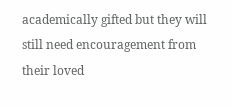academically gifted but they will still need encouragement from their loved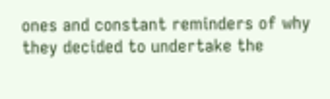ones and constant reminders of why they decided to undertake the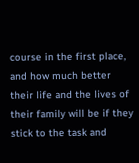course in the first place, and how much better their life and the lives of their family will be if they stick to the task and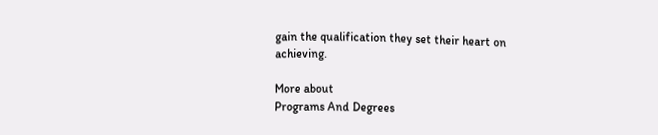gain the qualification they set their heart on achieving.

More about
Programs And Degrees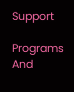Support

Programs And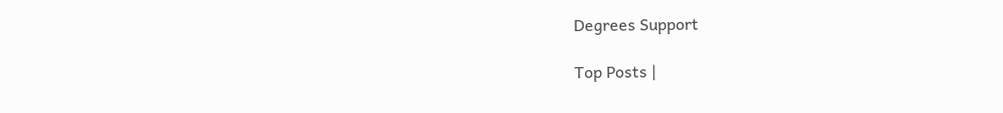Degrees Support

Top Posts |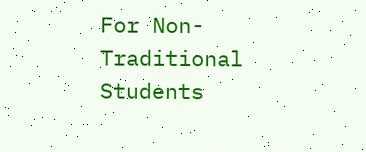For Non-Traditional Students